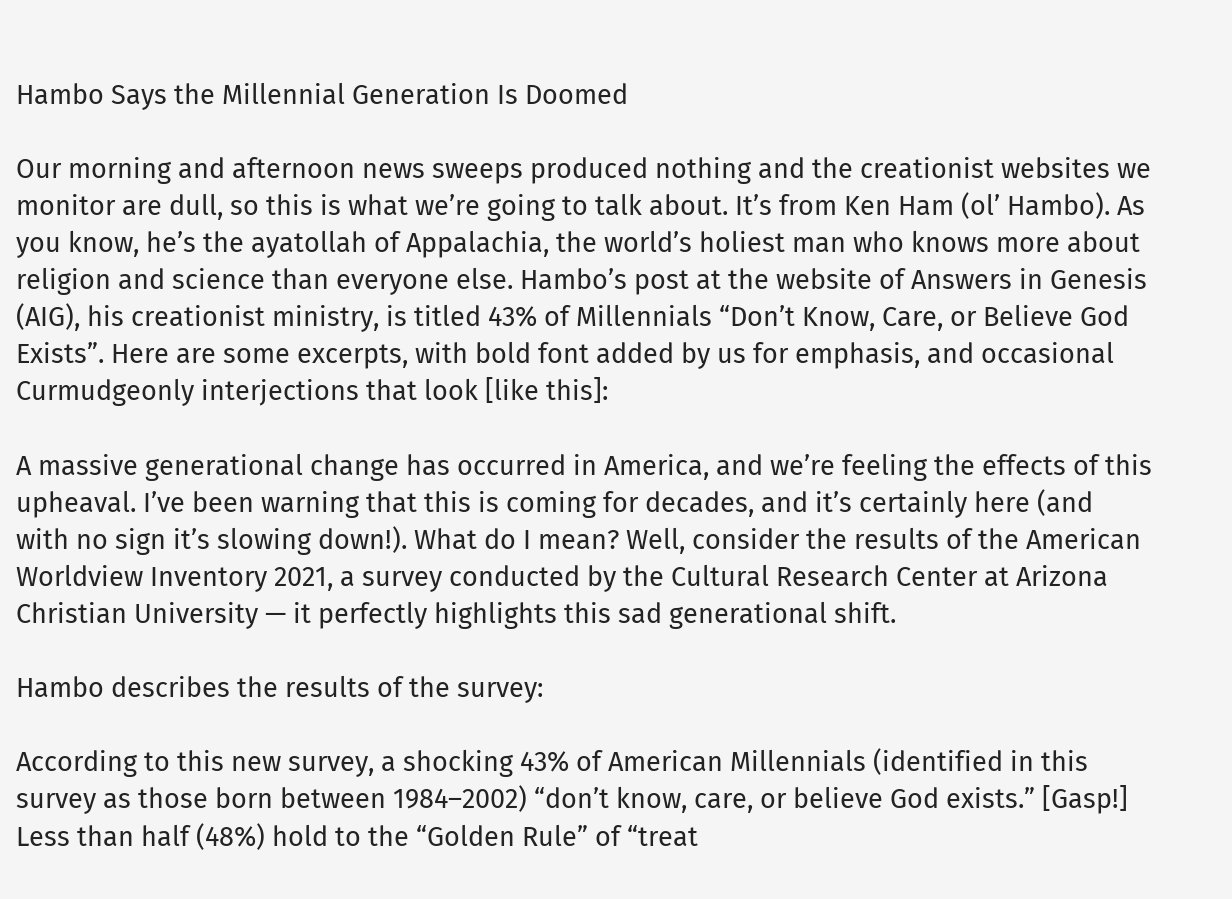Hambo Says the Millennial Generation Is Doomed

Our morning and afternoon news sweeps produced nothing and the creationist websites we monitor are dull, so this is what we’re going to talk about. It’s from Ken Ham (ol’ Hambo). As you know, he’s the ayatollah of Appalachia, the world’s holiest man who knows more about religion and science than everyone else. Hambo’s post at the website of Answers in Genesis (AIG), his creationist ministry, is titled 43% of Millennials “Don’t Know, Care, or Believe God Exists”. Here are some excerpts, with bold font added by us for emphasis, and occasional Curmudgeonly interjections that look [like this]:

A massive generational change has occurred in America, and we’re feeling the effects of this upheaval. I’ve been warning that this is coming for decades, and it’s certainly here (and with no sign it’s slowing down!). What do I mean? Well, consider the results of the American Worldview Inventory 2021, a survey conducted by the Cultural Research Center at Arizona Christian University — it perfectly highlights this sad generational shift.

Hambo describes the results of the survey:

According to this new survey, a shocking 43% of American Millennials (identified in this survey as those born between 1984–2002) “don’t know, care, or believe God exists.” [Gasp!] Less than half (48%) hold to the “Golden Rule” of “treat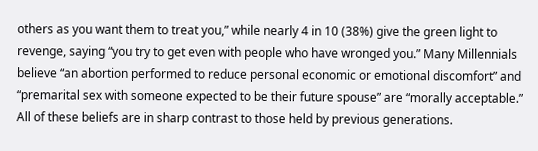others as you want them to treat you,” while nearly 4 in 10 (38%) give the green light to revenge, saying “you try to get even with people who have wronged you.” Many Millennials believe “an abortion performed to reduce personal economic or emotional discomfort” and “premarital sex with someone expected to be their future spouse” are “morally acceptable.” All of these beliefs are in sharp contrast to those held by previous generations.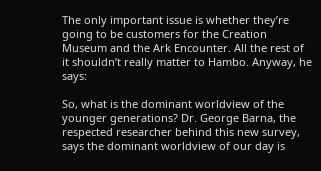The only important issue is whether they’re going to be customers for the Creation Museum and the Ark Encounter. All the rest of it shouldn’t really matter to Hambo. Anyway, he says:

So, what is the dominant worldview of the younger generations? Dr. George Barna, the respected researcher behind this new survey, says the dominant worldview of our day is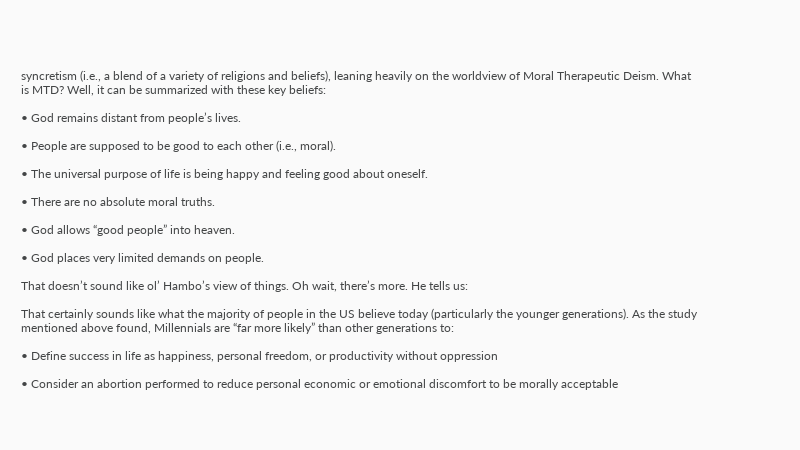syncretism (i.e., a blend of a variety of religions and beliefs), leaning heavily on the worldview of Moral Therapeutic Deism. What is MTD? Well, it can be summarized with these key beliefs:

• God remains distant from people’s lives.

• People are supposed to be good to each other (i.e., moral).

• The universal purpose of life is being happy and feeling good about oneself.

• There are no absolute moral truths.

• God allows “good people” into heaven.

• God places very limited demands on people.

That doesn’t sound like ol’ Hambo’s view of things. Oh wait, there’s more. He tells us:

That certainly sounds like what the majority of people in the US believe today (particularly the younger generations). As the study mentioned above found, Millennials are “far more likely” than other generations to:

• Define success in life as happiness, personal freedom, or productivity without oppression

• Consider an abortion performed to reduce personal economic or emotional discomfort to be morally acceptable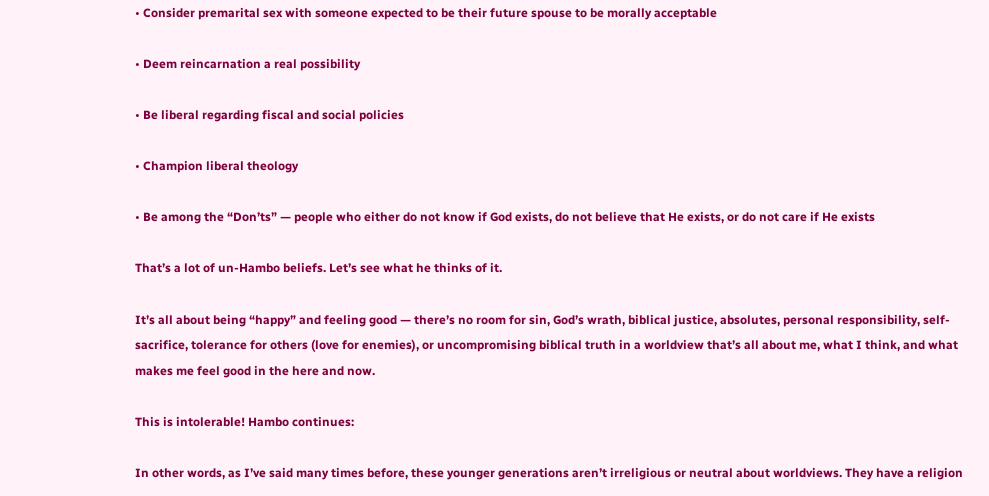• Consider premarital sex with someone expected to be their future spouse to be morally acceptable

• Deem reincarnation a real possibility

• Be liberal regarding fiscal and social policies

• Champion liberal theology

• Be among the “Don’ts” — people who either do not know if God exists, do not believe that He exists, or do not care if He exists

That’s a lot of un-Hambo beliefs. Let’s see what he thinks of it.

It’s all about being “happy” and feeling good — there’s no room for sin, God’s wrath, biblical justice, absolutes, personal responsibility, self-sacrifice, tolerance for others (love for enemies), or uncompromising biblical truth in a worldview that’s all about me, what I think, and what makes me feel good in the here and now.

This is intolerable! Hambo continues:

In other words, as I’ve said many times before, these younger generations aren’t irreligious or neutral about worldviews. They have a religion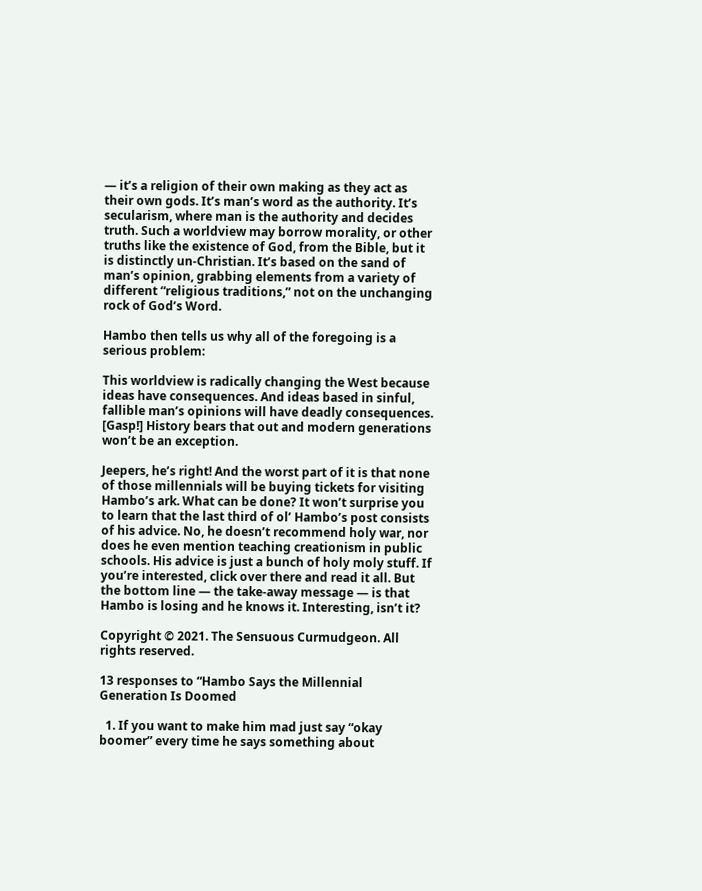— it’s a religion of their own making as they act as their own gods. It’s man’s word as the authority. It’s secularism, where man is the authority and decides truth. Such a worldview may borrow morality, or other truths like the existence of God, from the Bible, but it is distinctly un-Christian. It’s based on the sand of man’s opinion, grabbing elements from a variety of different “religious traditions,” not on the unchanging rock of God’s Word.

Hambo then tells us why all of the foregoing is a serious problem:

This worldview is radically changing the West because ideas have consequences. And ideas based in sinful, fallible man’s opinions will have deadly consequences. [Gasp!] History bears that out and modern generations won’t be an exception.

Jeepers, he’s right! And the worst part of it is that none of those millennials will be buying tickets for visiting Hambo’s ark. What can be done? It won’t surprise you to learn that the last third of ol’ Hambo’s post consists of his advice. No, he doesn’t recommend holy war, nor does he even mention teaching creationism in public schools. His advice is just a bunch of holy moly stuff. If you’re interested, click over there and read it all. But the bottom line — the take-away message — is that Hambo is losing and he knows it. Interesting, isn’t it?

Copyright © 2021. The Sensuous Curmudgeon. All rights reserved.

13 responses to “Hambo Says the Millennial Generation Is Doomed

  1. If you want to make him mad just say “okay boomer” every time he says something about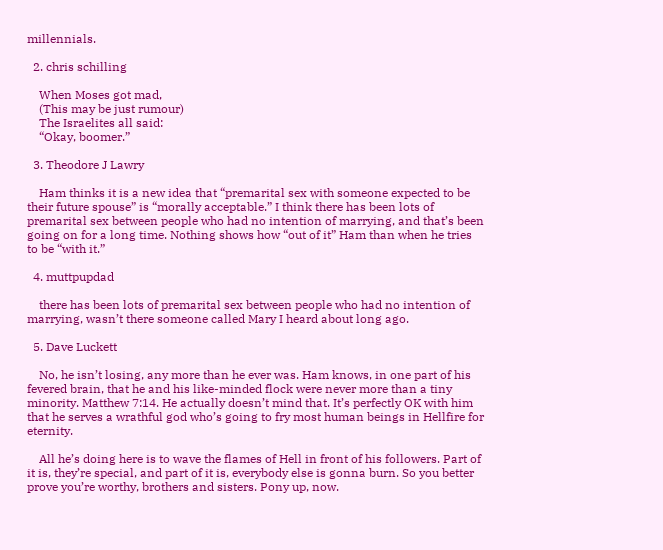millennials.

  2. chris schilling

    When Moses got mad,
    (This may be just rumour)
    The Israelites all said:
    “Okay, boomer.”

  3. Theodore J Lawry

    Ham thinks it is a new idea that “premarital sex with someone expected to be their future spouse” is “morally acceptable.” I think there has been lots of premarital sex between people who had no intention of marrying, and that’s been going on for a long time. Nothing shows how “out of it” Ham than when he tries to be “with it.”

  4. muttpupdad

    there has been lots of premarital sex between people who had no intention of marrying, wasn’t there someone called Mary I heard about long ago.

  5. Dave Luckett

    No, he isn’t losing, any more than he ever was. Ham knows, in one part of his fevered brain, that he and his like-minded flock were never more than a tiny minority. Matthew 7:14. He actually doesn’t mind that. It’s perfectly OK with him that he serves a wrathful god who’s going to fry most human beings in Hellfire for eternity.

    All he’s doing here is to wave the flames of Hell in front of his followers. Part of it is, they’re special, and part of it is, everybody else is gonna burn. So you better prove you’re worthy, brothers and sisters. Pony up, now.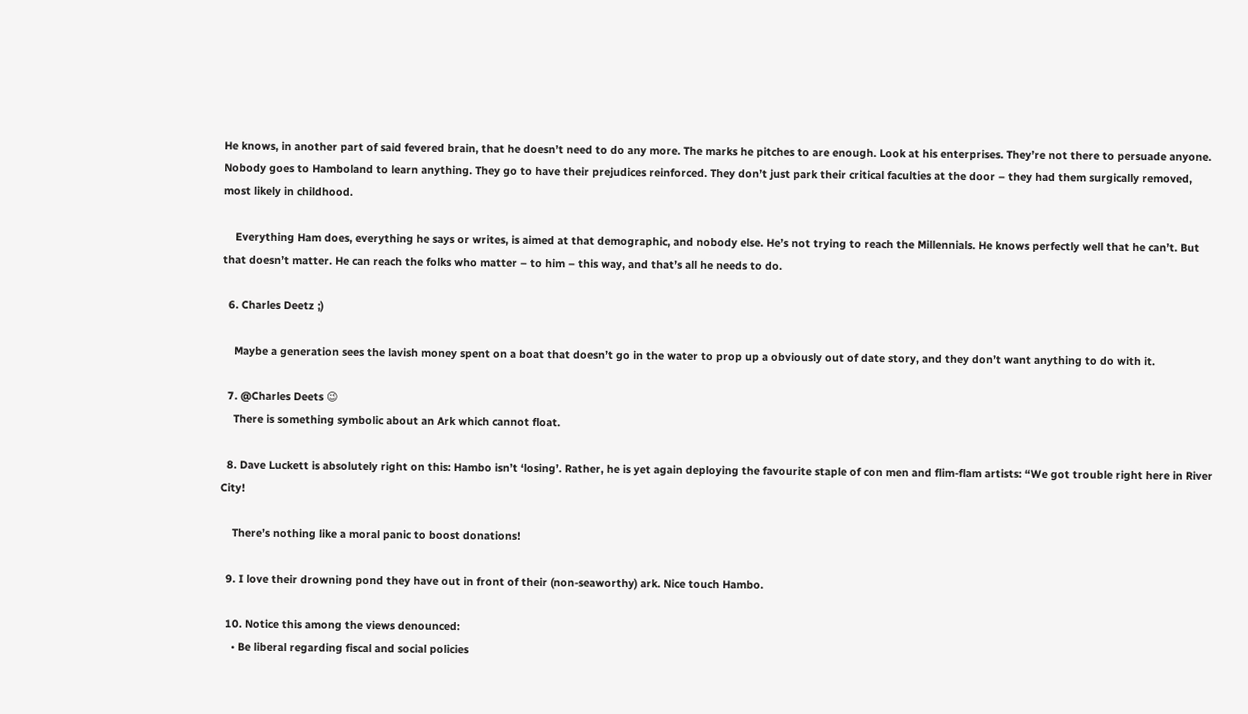He knows, in another part of said fevered brain, that he doesn’t need to do any more. The marks he pitches to are enough. Look at his enterprises. They’re not there to persuade anyone. Nobody goes to Hamboland to learn anything. They go to have their prejudices reinforced. They don’t just park their critical faculties at the door – they had them surgically removed, most likely in childhood.

    Everything Ham does, everything he says or writes, is aimed at that demographic, and nobody else. He’s not trying to reach the Millennials. He knows perfectly well that he can’t. But that doesn’t matter. He can reach the folks who matter – to him – this way, and that’s all he needs to do.

  6. Charles Deetz ;)

    Maybe a generation sees the lavish money spent on a boat that doesn’t go in the water to prop up a obviously out of date story, and they don’t want anything to do with it.

  7. @Charles Deets 😉
    There is something symbolic about an Ark which cannot float.

  8. Dave Luckett is absolutely right on this: Hambo isn’t ‘losing’. Rather, he is yet again deploying the favourite staple of con men and flim-flam artists: “We got trouble right here in River City!

    There’s nothing like a moral panic to boost donations!

  9. I love their drowning pond they have out in front of their (non-seaworthy) ark. Nice touch Hambo.

  10. Notice this among the views denounced:
    • Be liberal regarding fiscal and social policies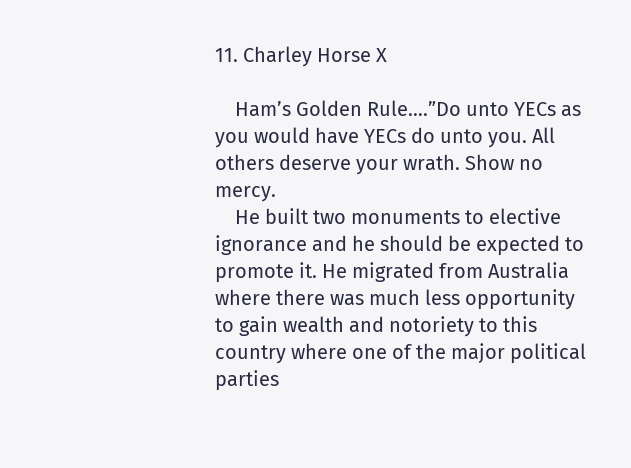11. Charley Horse X

    Ham’s Golden Rule….”Do unto YECs as you would have YECs do unto you. All others deserve your wrath. Show no mercy.
    He built two monuments to elective ignorance and he should be expected to promote it. He migrated from Australia where there was much less opportunity to gain wealth and notoriety to this country where one of the major political parties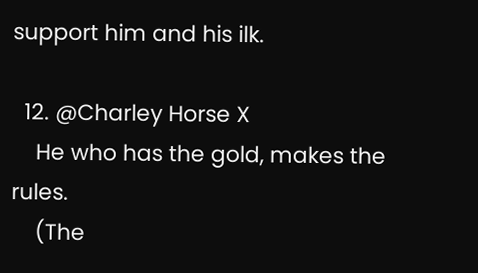support him and his ilk.

  12. @Charley Horse X
    He who has the gold, makes the rules.
    (The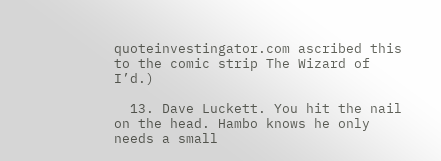quoteinvestingator.com ascribed this to the comic strip The Wizard of I’d.)

  13. Dave Luckett. You hit the nail on the head. Hambo knows he only needs a small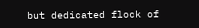but dedicated flock of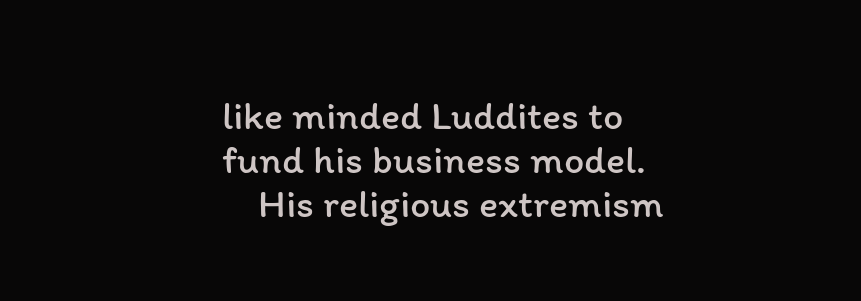like minded Luddites to fund his business model.
    His religious extremism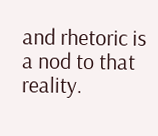and rhetoric is a nod to that reality.